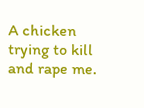A chicken trying to kill and rape me.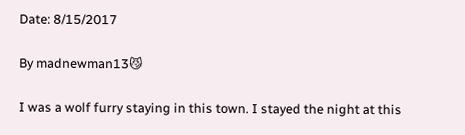Date: 8/15/2017

By madnewman13😼

I was a wolf furry staying in this town. I stayed the night at this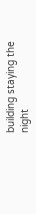building staying the night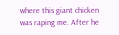where this giant chicken was raping me. After he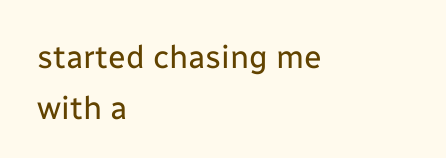started chasing me with a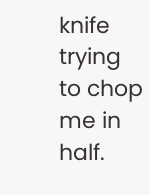knife trying to chop me in half.